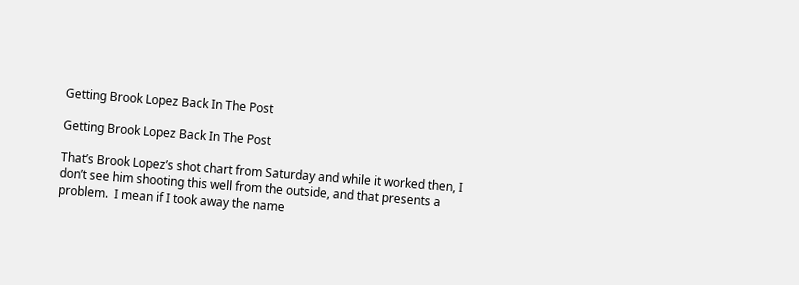Getting Brook Lopez Back In The Post

Getting Brook Lopez Back In The Post

That’s Brook Lopez’s shot chart from Saturday and while it worked then, I don’t see him shooting this well from the outside, and that presents a problem.  I mean if I took away the name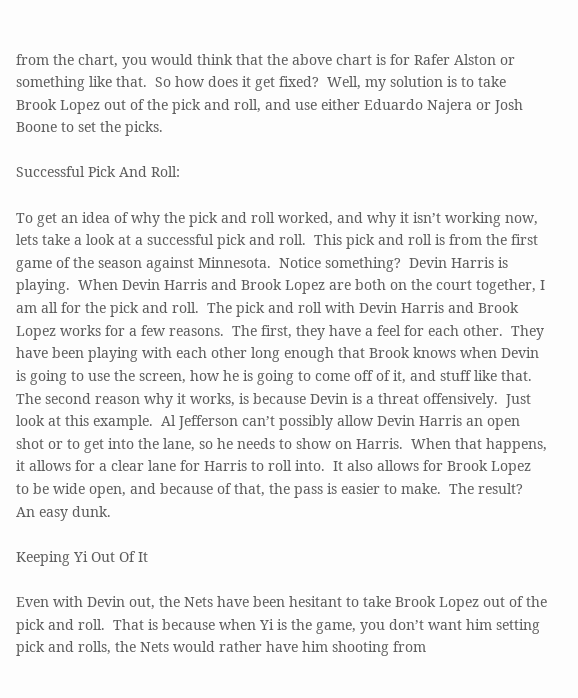from the chart, you would think that the above chart is for Rafer Alston or something like that.  So how does it get fixed?  Well, my solution is to take Brook Lopez out of the pick and roll, and use either Eduardo Najera or Josh Boone to set the picks.

Successful Pick And Roll:

To get an idea of why the pick and roll worked, and why it isn’t working now, lets take a look at a successful pick and roll.  This pick and roll is from the first game of the season against Minnesota.  Notice something?  Devin Harris is playing.  When Devin Harris and Brook Lopez are both on the court together, I am all for the pick and roll.  The pick and roll with Devin Harris and Brook Lopez works for a few reasons.  The first, they have a feel for each other.  They have been playing with each other long enough that Brook knows when Devin is going to use the screen, how he is going to come off of it, and stuff like that.  The second reason why it works, is because Devin is a threat offensively.  Just look at this example.  Al Jefferson can’t possibly allow Devin Harris an open shot or to get into the lane, so he needs to show on Harris.  When that happens, it allows for a clear lane for Harris to roll into.  It also allows for Brook Lopez to be wide open, and because of that, the pass is easier to make.  The result?  An easy dunk.

Keeping Yi Out Of It

Even with Devin out, the Nets have been hesitant to take Brook Lopez out of the pick and roll.  That is because when Yi is the game, you don’t want him setting pick and rolls, the Nets would rather have him shooting from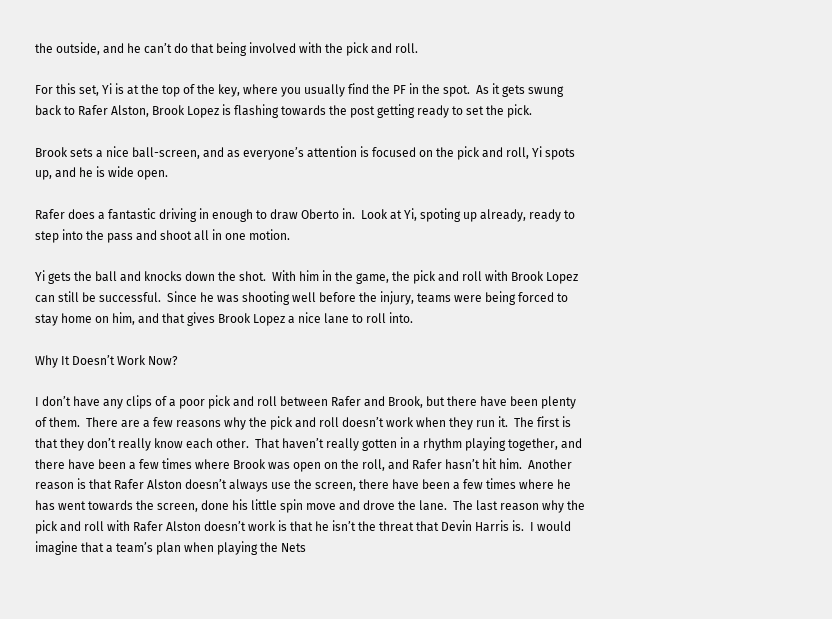the outside, and he can’t do that being involved with the pick and roll.

For this set, Yi is at the top of the key, where you usually find the PF in the spot.  As it gets swung back to Rafer Alston, Brook Lopez is flashing towards the post getting ready to set the pick.

Brook sets a nice ball-screen, and as everyone’s attention is focused on the pick and roll, Yi spots up, and he is wide open.

Rafer does a fantastic driving in enough to draw Oberto in.  Look at Yi, spoting up already, ready to step into the pass and shoot all in one motion.

Yi gets the ball and knocks down the shot.  With him in the game, the pick and roll with Brook Lopez can still be successful.  Since he was shooting well before the injury, teams were being forced to stay home on him, and that gives Brook Lopez a nice lane to roll into.

Why It Doesn’t Work Now?

I don’t have any clips of a poor pick and roll between Rafer and Brook, but there have been plenty of them.  There are a few reasons why the pick and roll doesn’t work when they run it.  The first is that they don’t really know each other.  That haven’t really gotten in a rhythm playing together, and there have been a few times where Brook was open on the roll, and Rafer hasn’t hit him.  Another reason is that Rafer Alston doesn’t always use the screen, there have been a few times where he has went towards the screen, done his little spin move and drove the lane.  The last reason why the pick and roll with Rafer Alston doesn’t work is that he isn’t the threat that Devin Harris is.  I would imagine that a team’s plan when playing the Nets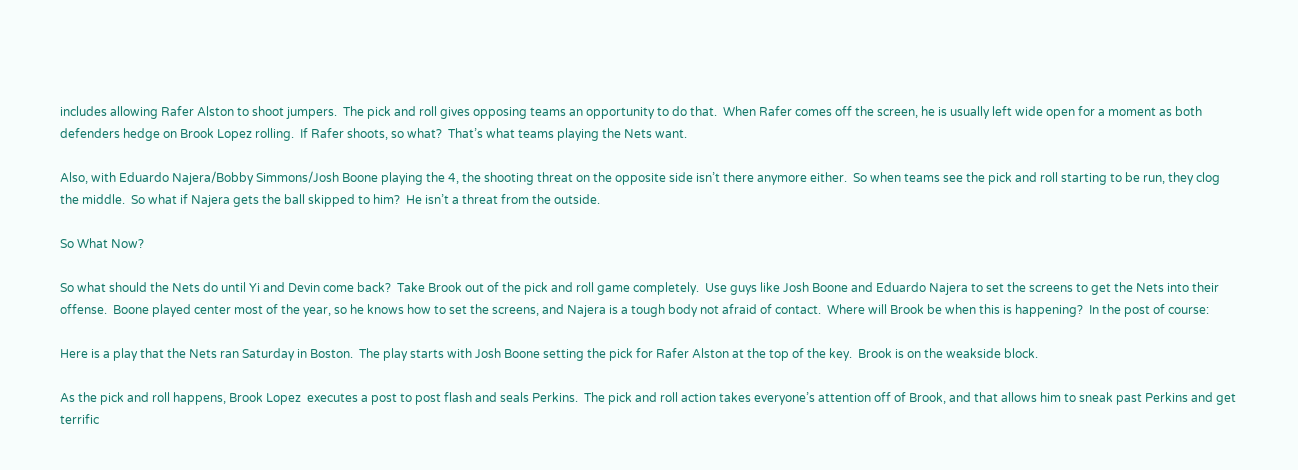includes allowing Rafer Alston to shoot jumpers.  The pick and roll gives opposing teams an opportunity to do that.  When Rafer comes off the screen, he is usually left wide open for a moment as both defenders hedge on Brook Lopez rolling.  If Rafer shoots, so what?  That’s what teams playing the Nets want.

Also, with Eduardo Najera/Bobby Simmons/Josh Boone playing the 4, the shooting threat on the opposite side isn’t there anymore either.  So when teams see the pick and roll starting to be run, they clog the middle.  So what if Najera gets the ball skipped to him?  He isn’t a threat from the outside.

So What Now?

So what should the Nets do until Yi and Devin come back?  Take Brook out of the pick and roll game completely.  Use guys like Josh Boone and Eduardo Najera to set the screens to get the Nets into their offense.  Boone played center most of the year, so he knows how to set the screens, and Najera is a tough body not afraid of contact.  Where will Brook be when this is happening?  In the post of course:

Here is a play that the Nets ran Saturday in Boston.  The play starts with Josh Boone setting the pick for Rafer Alston at the top of the key.  Brook is on the weakside block.

As the pick and roll happens, Brook Lopez  executes a post to post flash and seals Perkins.  The pick and roll action takes everyone’s attention off of Brook, and that allows him to sneak past Perkins and get terrific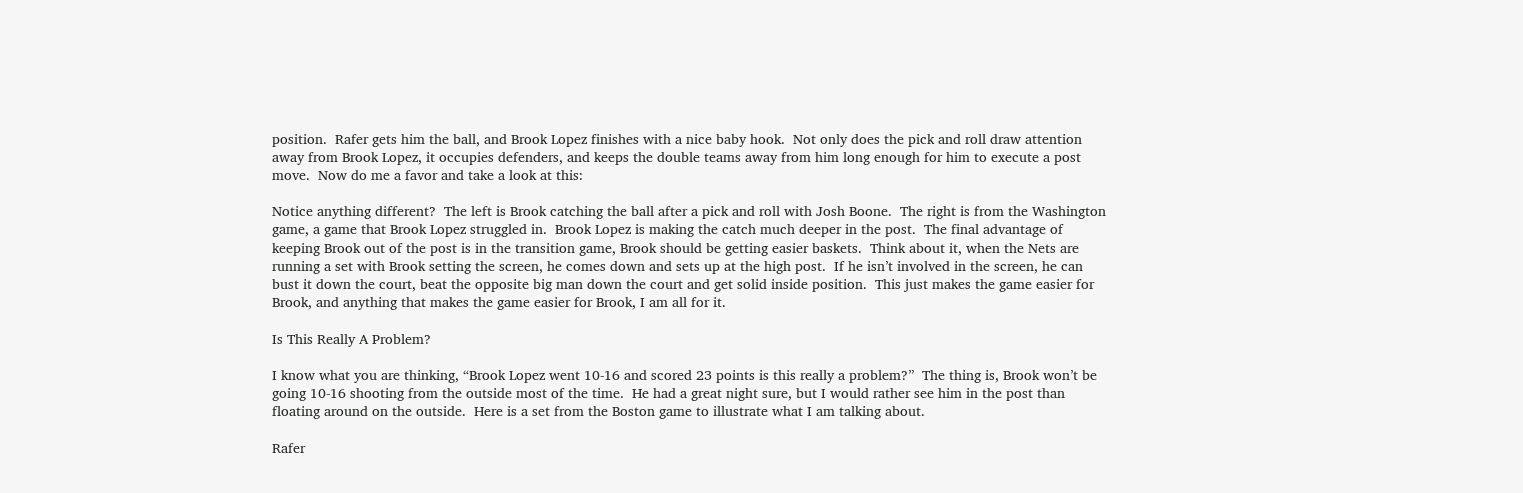position.  Rafer gets him the ball, and Brook Lopez finishes with a nice baby hook.  Not only does the pick and roll draw attention away from Brook Lopez, it occupies defenders, and keeps the double teams away from him long enough for him to execute a post move.  Now do me a favor and take a look at this:

Notice anything different?  The left is Brook catching the ball after a pick and roll with Josh Boone.  The right is from the Washington game, a game that Brook Lopez struggled in.  Brook Lopez is making the catch much deeper in the post.  The final advantage of keeping Brook out of the post is in the transition game, Brook should be getting easier baskets.  Think about it, when the Nets are running a set with Brook setting the screen, he comes down and sets up at the high post.  If he isn’t involved in the screen, he can bust it down the court, beat the opposite big man down the court and get solid inside position.  This just makes the game easier for Brook, and anything that makes the game easier for Brook, I am all for it.

Is This Really A Problem?

I know what you are thinking, “Brook Lopez went 10-16 and scored 23 points is this really a problem?”  The thing is, Brook won’t be going 10-16 shooting from the outside most of the time.  He had a great night sure, but I would rather see him in the post than floating around on the outside.  Here is a set from the Boston game to illustrate what I am talking about.

Rafer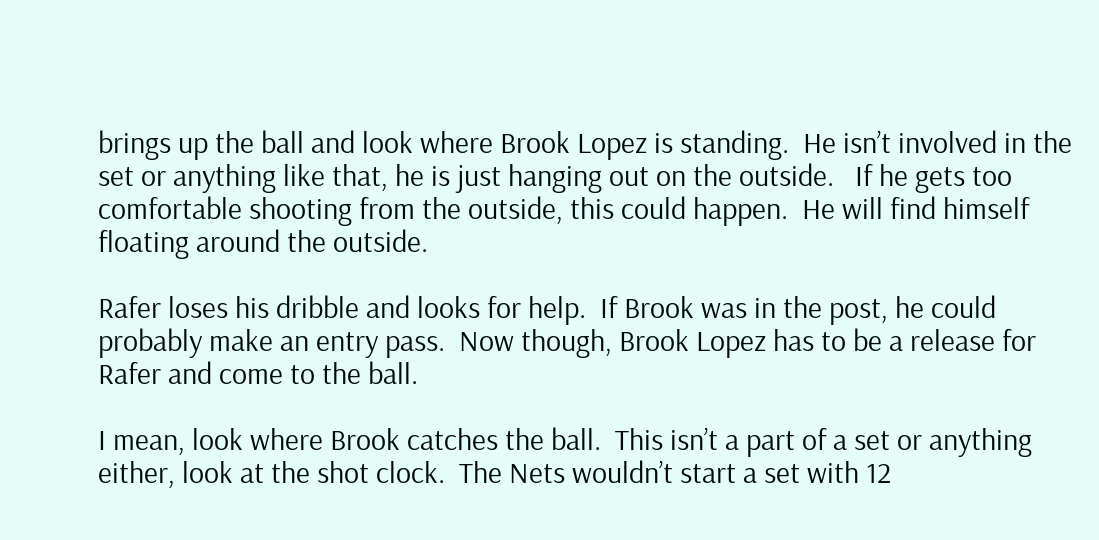brings up the ball and look where Brook Lopez is standing.  He isn’t involved in the set or anything like that, he is just hanging out on the outside.   If he gets too comfortable shooting from the outside, this could happen.  He will find himself floating around the outside.

Rafer loses his dribble and looks for help.  If Brook was in the post, he could probably make an entry pass.  Now though, Brook Lopez has to be a release for Rafer and come to the ball.

I mean, look where Brook catches the ball.  This isn’t a part of a set or anything either, look at the shot clock.  The Nets wouldn’t start a set with 12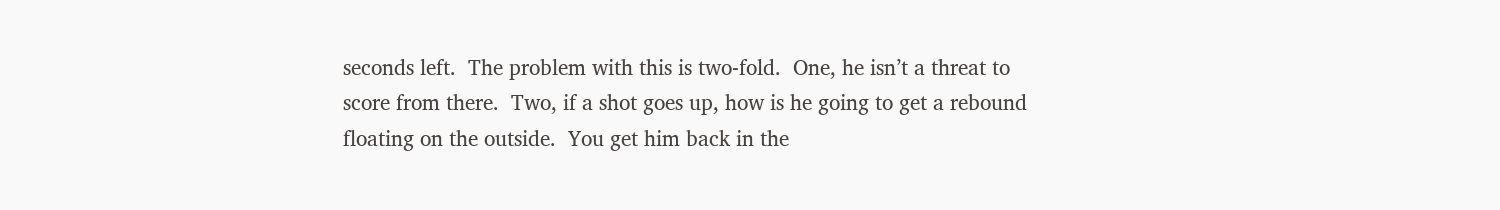seconds left.  The problem with this is two-fold.  One, he isn’t a threat to score from there.  Two, if a shot goes up, how is he going to get a rebound floating on the outside.  You get him back in the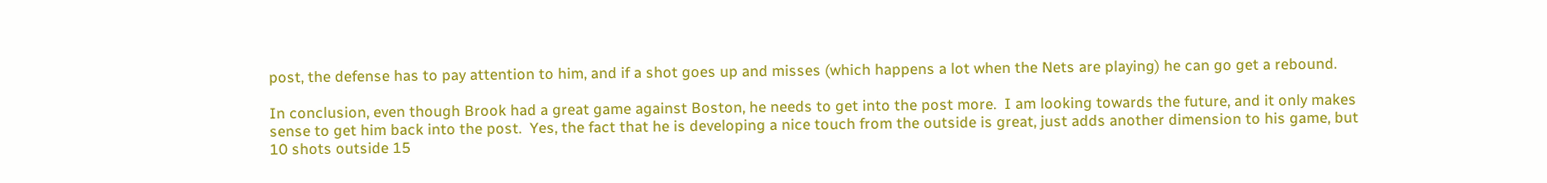post, the defense has to pay attention to him, and if a shot goes up and misses (which happens a lot when the Nets are playing) he can go get a rebound.

In conclusion, even though Brook had a great game against Boston, he needs to get into the post more.  I am looking towards the future, and it only makes sense to get him back into the post.  Yes, the fact that he is developing a nice touch from the outside is great, just adds another dimension to his game, but 10 shots outside 15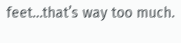feet…that’s way too much.